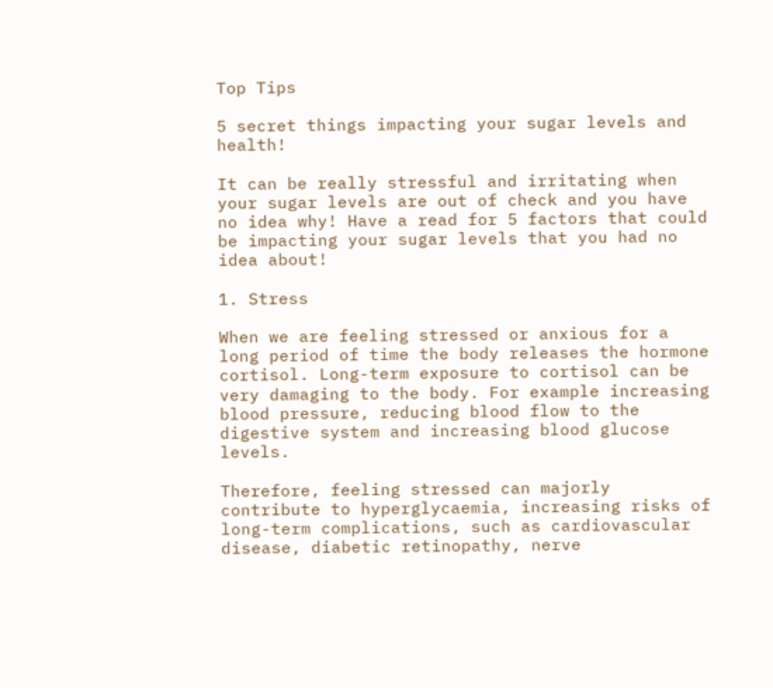Top Tips

5 secret things impacting your sugar levels and health!

It can be really stressful and irritating when your sugar levels are out of check and you have no idea why! Have a read for 5 factors that could be impacting your sugar levels that you had no idea about!

1. Stress

When we are feeling stressed or anxious for a long period of time the body releases the hormone cortisol. Long-term exposure to cortisol can be very damaging to the body. For example increasing blood pressure, reducing blood flow to the digestive system and increasing blood glucose levels.

Therefore, feeling stressed can majorly contribute to hyperglycaemia, increasing risks of long-term complications, such as cardiovascular disease, diabetic retinopathy, nerve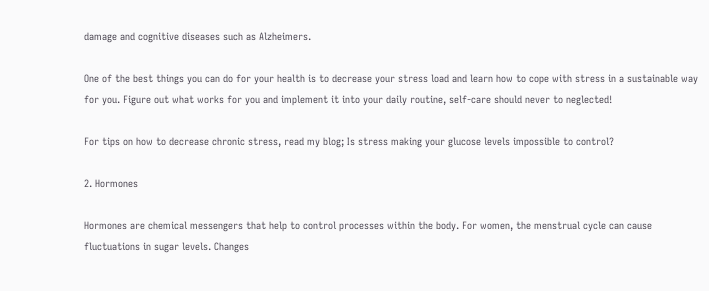damage and cognitive diseases such as Alzheimers.

One of the best things you can do for your health is to decrease your stress load and learn how to cope with stress in a sustainable way for you. Figure out what works for you and implement it into your daily routine, self-care should never to neglected!

For tips on how to decrease chronic stress, read my blog; Is stress making your glucose levels impossible to control?

2. Hormones

Hormones are chemical messengers that help to control processes within the body. For women, the menstrual cycle can cause fluctuations in sugar levels. Changes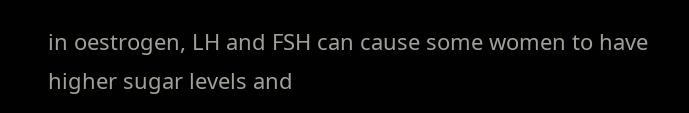in oestrogen, LH and FSH can cause some women to have higher sugar levels and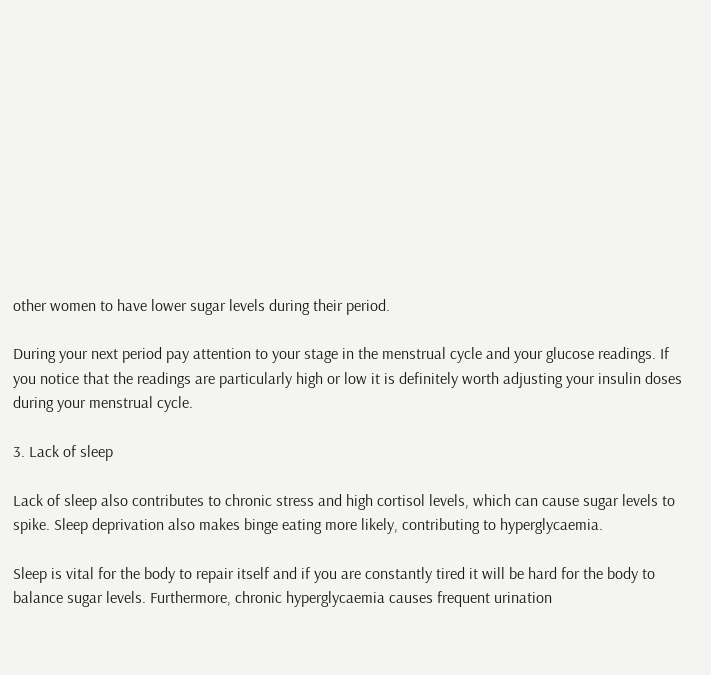other women to have lower sugar levels during their period.

During your next period pay attention to your stage in the menstrual cycle and your glucose readings. If you notice that the readings are particularly high or low it is definitely worth adjusting your insulin doses during your menstrual cycle.

3. Lack of sleep

Lack of sleep also contributes to chronic stress and high cortisol levels, which can cause sugar levels to spike. Sleep deprivation also makes binge eating more likely, contributing to hyperglycaemia.

Sleep is vital for the body to repair itself and if you are constantly tired it will be hard for the body to balance sugar levels. Furthermore, chronic hyperglycaemia causes frequent urination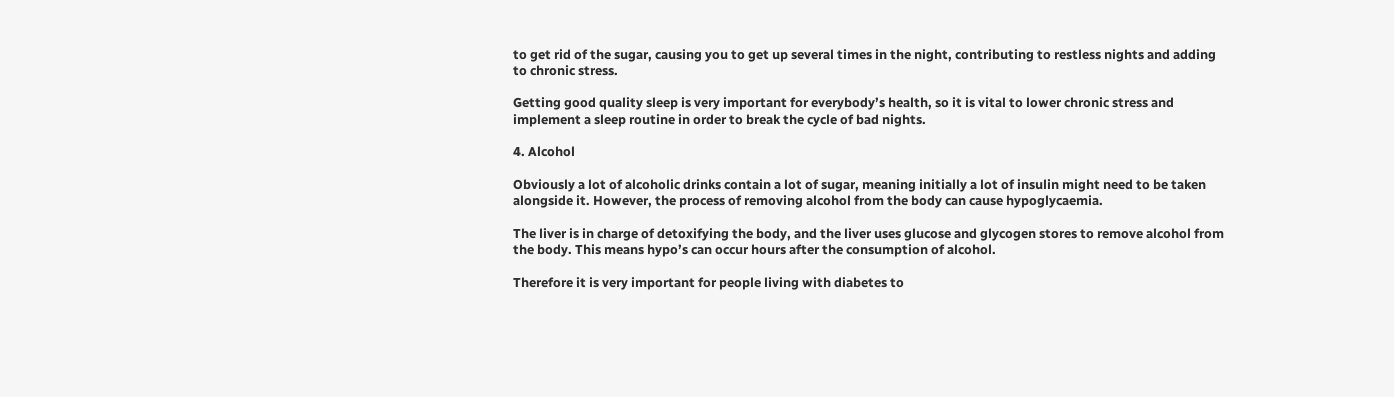to get rid of the sugar, causing you to get up several times in the night, contributing to restless nights and adding to chronic stress.

Getting good quality sleep is very important for everybody’s health, so it is vital to lower chronic stress and implement a sleep routine in order to break the cycle of bad nights.

4. Alcohol

Obviously a lot of alcoholic drinks contain a lot of sugar, meaning initially a lot of insulin might need to be taken alongside it. However, the process of removing alcohol from the body can cause hypoglycaemia.

The liver is in charge of detoxifying the body, and the liver uses glucose and glycogen stores to remove alcohol from the body. This means hypo’s can occur hours after the consumption of alcohol.

Therefore it is very important for people living with diabetes to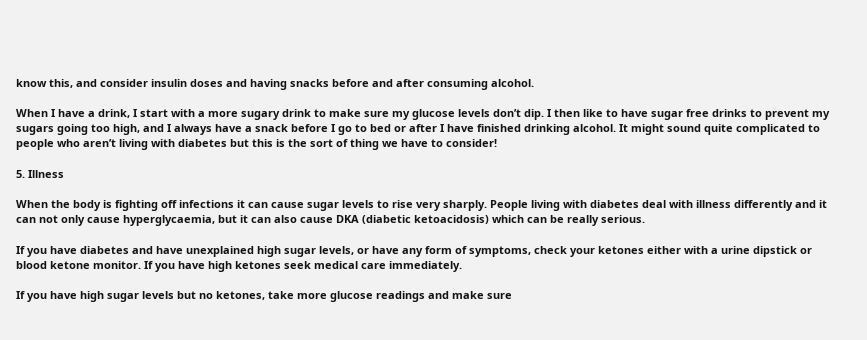know this, and consider insulin doses and having snacks before and after consuming alcohol.

When I have a drink, I start with a more sugary drink to make sure my glucose levels don’t dip. I then like to have sugar free drinks to prevent my sugars going too high, and I always have a snack before I go to bed or after I have finished drinking alcohol. It might sound quite complicated to people who aren’t living with diabetes but this is the sort of thing we have to consider!

5. Illness

When the body is fighting off infections it can cause sugar levels to rise very sharply. People living with diabetes deal with illness differently and it can not only cause hyperglycaemia, but it can also cause DKA (diabetic ketoacidosis) which can be really serious.

If you have diabetes and have unexplained high sugar levels, or have any form of symptoms, check your ketones either with a urine dipstick or blood ketone monitor. If you have high ketones seek medical care immediately.

If you have high sugar levels but no ketones, take more glucose readings and make sure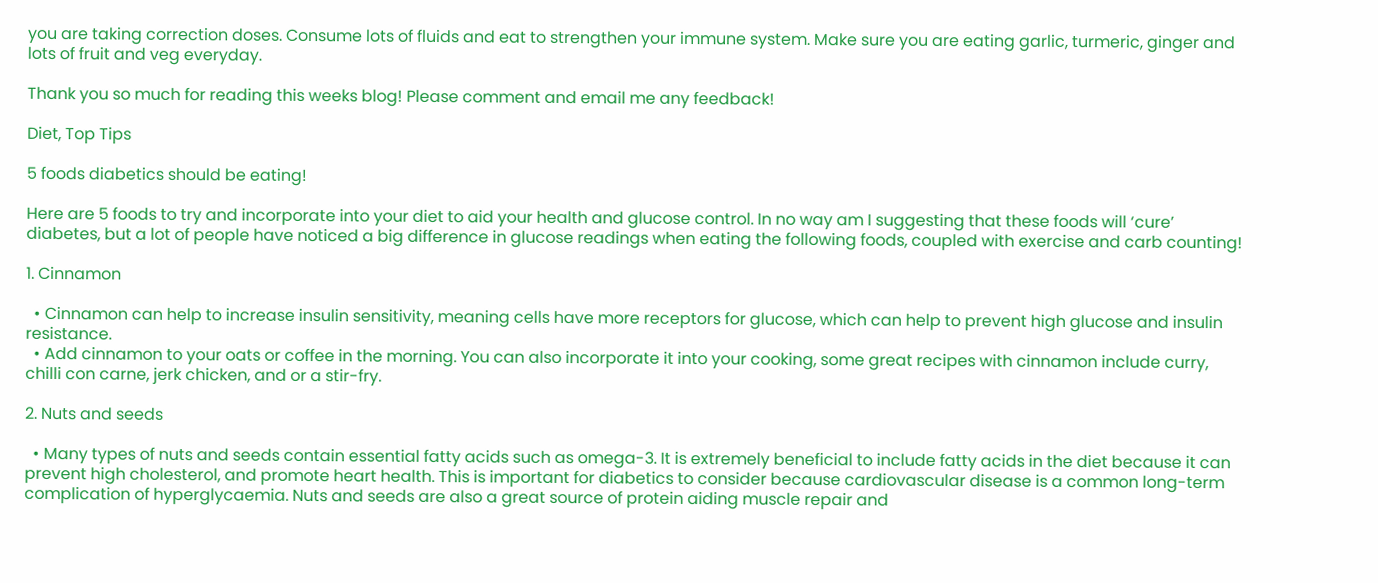you are taking correction doses. Consume lots of fluids and eat to strengthen your immune system. Make sure you are eating garlic, turmeric, ginger and lots of fruit and veg everyday.

Thank you so much for reading this weeks blog! Please comment and email me any feedback!

Diet, Top Tips

5 foods diabetics should be eating!

Here are 5 foods to try and incorporate into your diet to aid your health and glucose control. In no way am I suggesting that these foods will ‘cure’ diabetes, but a lot of people have noticed a big difference in glucose readings when eating the following foods, coupled with exercise and carb counting!

1. Cinnamon

  • Cinnamon can help to increase insulin sensitivity, meaning cells have more receptors for glucose, which can help to prevent high glucose and insulin resistance.
  • Add cinnamon to your oats or coffee in the morning. You can also incorporate it into your cooking, some great recipes with cinnamon include curry, chilli con carne, jerk chicken, and or a stir-fry.

2. Nuts and seeds

  • Many types of nuts and seeds contain essential fatty acids such as omega-3. It is extremely beneficial to include fatty acids in the diet because it can prevent high cholesterol, and promote heart health. This is important for diabetics to consider because cardiovascular disease is a common long-term complication of hyperglycaemia. Nuts and seeds are also a great source of protein aiding muscle repair and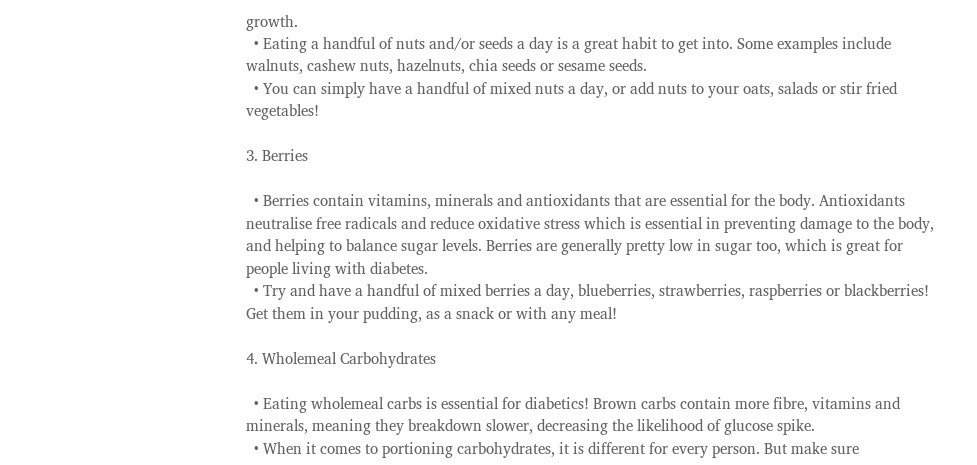growth.
  • Eating a handful of nuts and/or seeds a day is a great habit to get into. Some examples include walnuts, cashew nuts, hazelnuts, chia seeds or sesame seeds.
  • You can simply have a handful of mixed nuts a day, or add nuts to your oats, salads or stir fried vegetables!

3. Berries

  • Berries contain vitamins, minerals and antioxidants that are essential for the body. Antioxidants neutralise free radicals and reduce oxidative stress which is essential in preventing damage to the body, and helping to balance sugar levels. Berries are generally pretty low in sugar too, which is great for people living with diabetes.
  • Try and have a handful of mixed berries a day, blueberries, strawberries, raspberries or blackberries! Get them in your pudding, as a snack or with any meal!

4. Wholemeal Carbohydrates

  • Eating wholemeal carbs is essential for diabetics! Brown carbs contain more fibre, vitamins and minerals, meaning they breakdown slower, decreasing the likelihood of glucose spike.
  • When it comes to portioning carbohydrates, it is different for every person. But make sure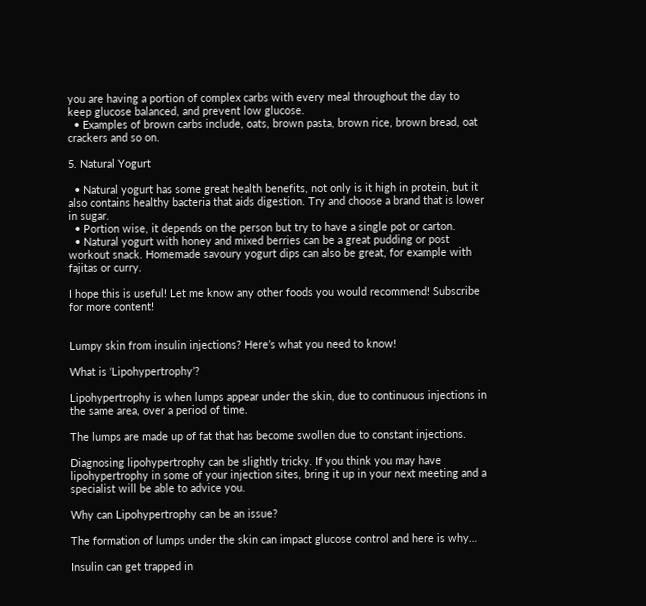you are having a portion of complex carbs with every meal throughout the day to keep glucose balanced, and prevent low glucose.
  • Examples of brown carbs include, oats, brown pasta, brown rice, brown bread, oat crackers and so on.

5. Natural Yogurt

  • Natural yogurt has some great health benefits, not only is it high in protein, but it also contains healthy bacteria that aids digestion. Try and choose a brand that is lower in sugar.
  • Portion wise, it depends on the person but try to have a single pot or carton.
  • Natural yogurt with honey and mixed berries can be a great pudding or post workout snack. Homemade savoury yogurt dips can also be great, for example with fajitas or curry.

I hope this is useful! Let me know any other foods you would recommend! Subscribe for more content!


Lumpy skin from insulin injections? Here’s what you need to know!

What is ‘Lipohypertrophy’?

Lipohypertrophy is when lumps appear under the skin, due to continuous injections in the same area, over a period of time.

The lumps are made up of fat that has become swollen due to constant injections.

Diagnosing lipohypertrophy can be slightly tricky. If you think you may have lipohypertrophy in some of your injection sites, bring it up in your next meeting and a specialist will be able to advice you.

Why can Lipohypertrophy can be an issue?

The formation of lumps under the skin can impact glucose control and here is why…

Insulin can get trapped in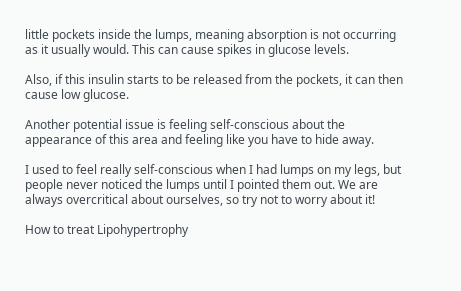little pockets inside the lumps, meaning absorption is not occurring as it usually would. This can cause spikes in glucose levels.

Also, if this insulin starts to be released from the pockets, it can then cause low glucose.

Another potential issue is feeling self-conscious about the appearance of this area and feeling like you have to hide away.

I used to feel really self-conscious when I had lumps on my legs, but people never noticed the lumps until I pointed them out. We are always overcritical about ourselves, so try not to worry about it!

How to treat Lipohypertrophy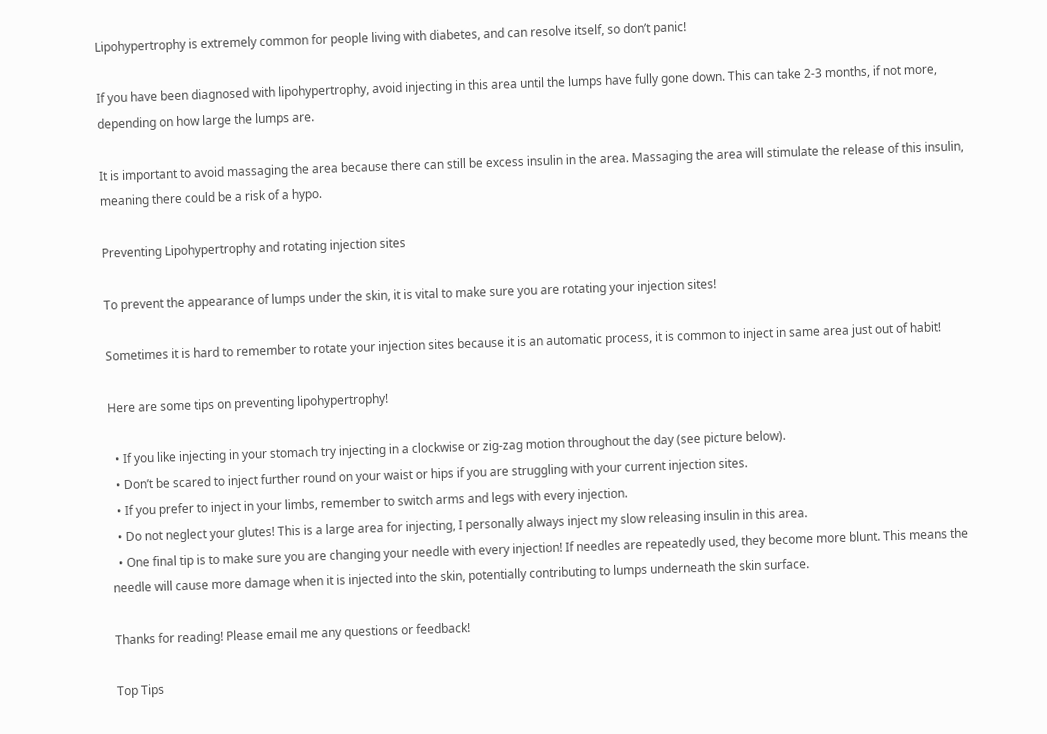Lipohypertrophy is extremely common for people living with diabetes, and can resolve itself, so don’t panic!

If you have been diagnosed with lipohypertrophy, avoid injecting in this area until the lumps have fully gone down. This can take 2-3 months, if not more, depending on how large the lumps are.

It is important to avoid massaging the area because there can still be excess insulin in the area. Massaging the area will stimulate the release of this insulin, meaning there could be a risk of a hypo.

Preventing Lipohypertrophy and rotating injection sites

To prevent the appearance of lumps under the skin, it is vital to make sure you are rotating your injection sites!

Sometimes it is hard to remember to rotate your injection sites because it is an automatic process, it is common to inject in same area just out of habit!

Here are some tips on preventing lipohypertrophy!

  • If you like injecting in your stomach try injecting in a clockwise or zig-zag motion throughout the day (see picture below).
  • Don’t be scared to inject further round on your waist or hips if you are struggling with your current injection sites.
  • If you prefer to inject in your limbs, remember to switch arms and legs with every injection.
  • Do not neglect your glutes! This is a large area for injecting, I personally always inject my slow releasing insulin in this area.
  • One final tip is to make sure you are changing your needle with every injection! If needles are repeatedly used, they become more blunt. This means the needle will cause more damage when it is injected into the skin, potentially contributing to lumps underneath the skin surface.

Thanks for reading! Please email me any questions or feedback!

Top Tips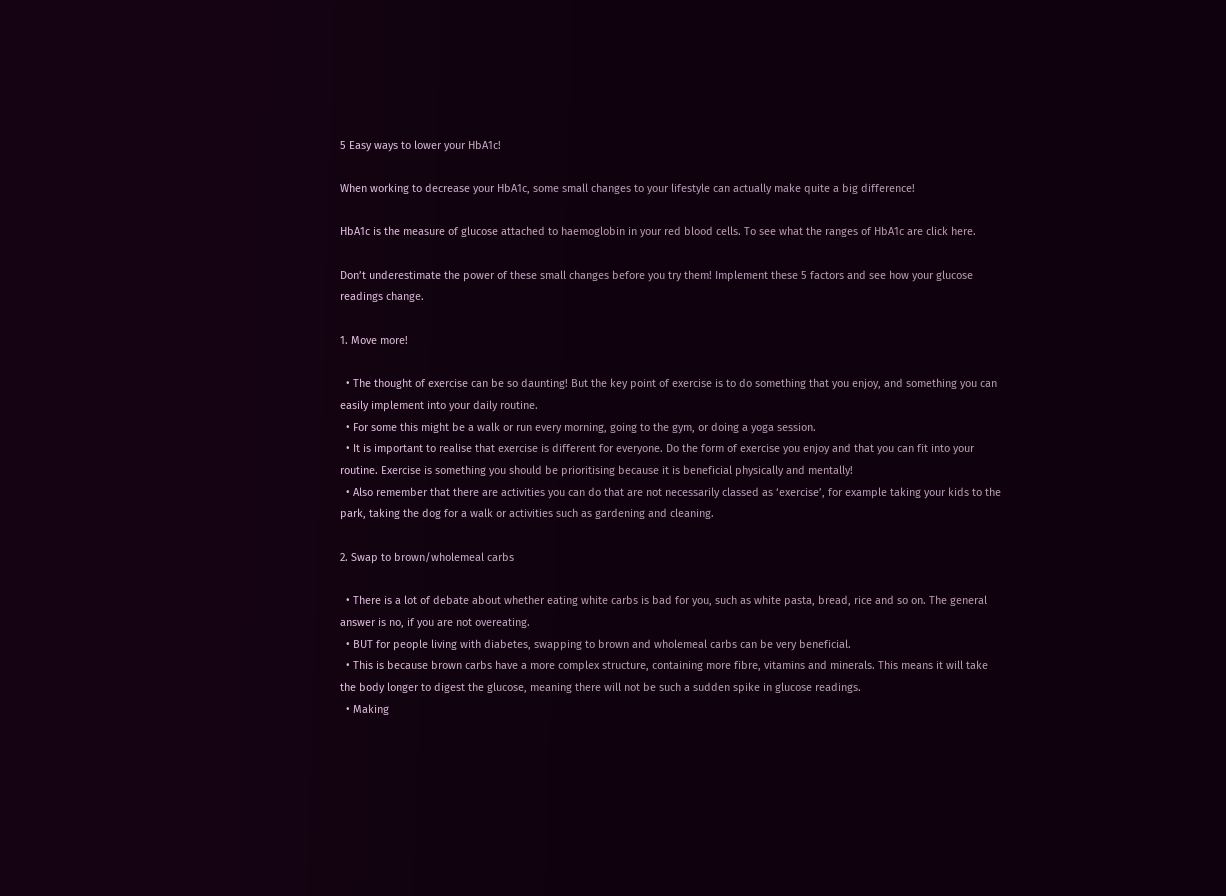5 Easy ways to lower your HbA1c!

When working to decrease your HbA1c, some small changes to your lifestyle can actually make quite a big difference!

HbA1c is the measure of glucose attached to haemoglobin in your red blood cells. To see what the ranges of HbA1c are click here.

Don’t underestimate the power of these small changes before you try them! Implement these 5 factors and see how your glucose readings change.

1. Move more!

  • The thought of exercise can be so daunting! But the key point of exercise is to do something that you enjoy, and something you can easily implement into your daily routine.
  • For some this might be a walk or run every morning, going to the gym, or doing a yoga session.
  • It is important to realise that exercise is different for everyone. Do the form of exercise you enjoy and that you can fit into your routine. Exercise is something you should be prioritising because it is beneficial physically and mentally!
  • Also remember that there are activities you can do that are not necessarily classed as ‘exercise’, for example taking your kids to the park, taking the dog for a walk or activities such as gardening and cleaning.

2. Swap to brown/wholemeal carbs

  • There is a lot of debate about whether eating white carbs is bad for you, such as white pasta, bread, rice and so on. The general answer is no, if you are not overeating.
  • BUT for people living with diabetes, swapping to brown and wholemeal carbs can be very beneficial.
  • This is because brown carbs have a more complex structure, containing more fibre, vitamins and minerals. This means it will take the body longer to digest the glucose, meaning there will not be such a sudden spike in glucose readings.
  • Making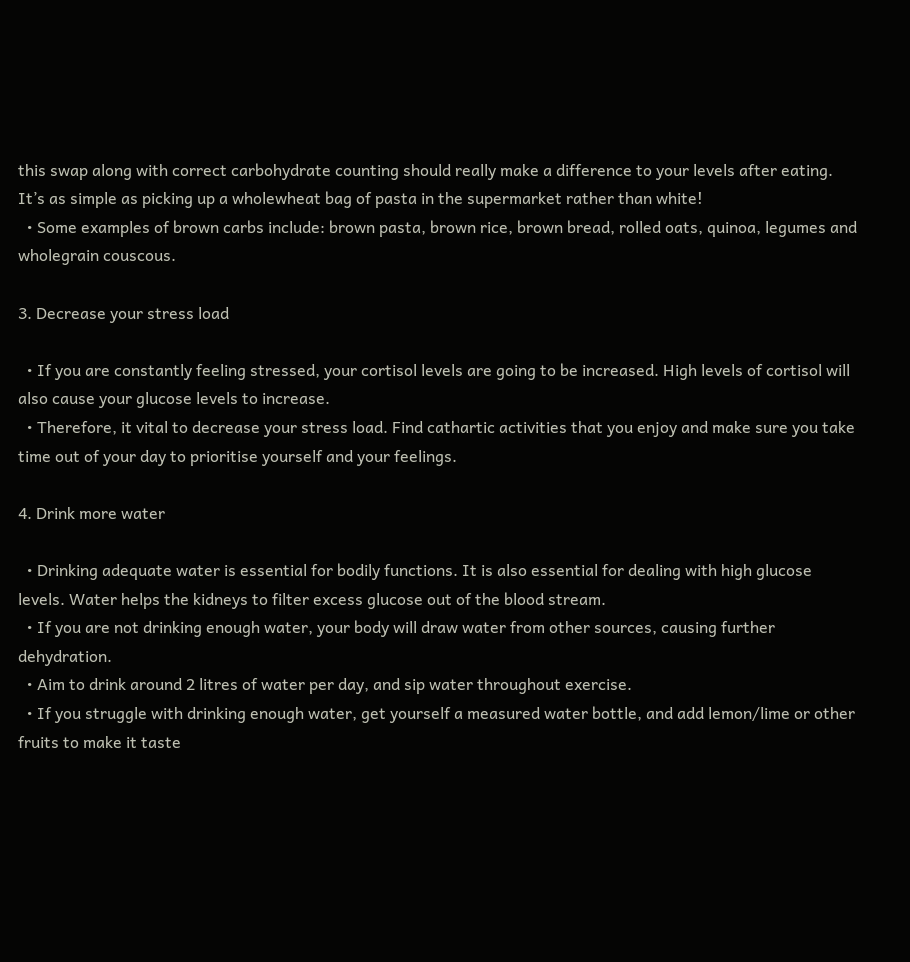this swap along with correct carbohydrate counting should really make a difference to your levels after eating. It’s as simple as picking up a wholewheat bag of pasta in the supermarket rather than white!
  • Some examples of brown carbs include: brown pasta, brown rice, brown bread, rolled oats, quinoa, legumes and wholegrain couscous.

3. Decrease your stress load

  • If you are constantly feeling stressed, your cortisol levels are going to be increased. High levels of cortisol will also cause your glucose levels to increase.
  • Therefore, it vital to decrease your stress load. Find cathartic activities that you enjoy and make sure you take time out of your day to prioritise yourself and your feelings.

4. Drink more water

  • Drinking adequate water is essential for bodily functions. It is also essential for dealing with high glucose levels. Water helps the kidneys to filter excess glucose out of the blood stream.
  • If you are not drinking enough water, your body will draw water from other sources, causing further dehydration.
  • Aim to drink around 2 litres of water per day, and sip water throughout exercise.
  • If you struggle with drinking enough water, get yourself a measured water bottle, and add lemon/lime or other fruits to make it taste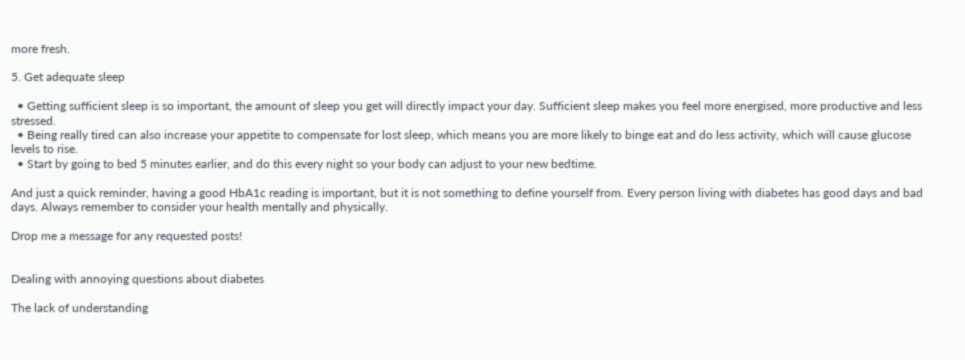more fresh.

5. Get adequate sleep

  • Getting sufficient sleep is so important, the amount of sleep you get will directly impact your day. Sufficient sleep makes you feel more energised, more productive and less stressed.
  • Being really tired can also increase your appetite to compensate for lost sleep, which means you are more likely to binge eat and do less activity, which will cause glucose levels to rise.
  • Start by going to bed 5 minutes earlier, and do this every night so your body can adjust to your new bedtime.

And just a quick reminder, having a good HbA1c reading is important, but it is not something to define yourself from. Every person living with diabetes has good days and bad days. Always remember to consider your health mentally and physically.

Drop me a message for any requested posts!


Dealing with annoying questions about diabetes

The lack of understanding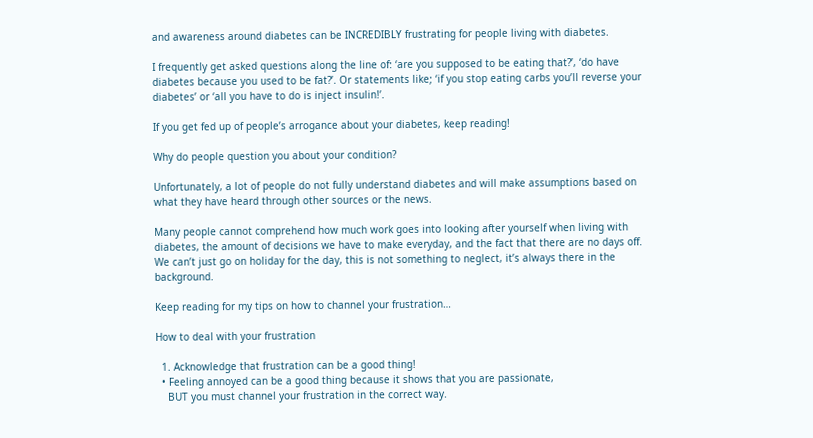and awareness around diabetes can be INCREDIBLY frustrating for people living with diabetes.

I frequently get asked questions along the line of: ‘are you supposed to be eating that?’, ‘do have diabetes because you used to be fat?’. Or statements like; ‘if you stop eating carbs you’ll reverse your diabetes’ or ‘all you have to do is inject insulin!’.

If you get fed up of people’s arrogance about your diabetes, keep reading!

Why do people question you about your condition?

Unfortunately, a lot of people do not fully understand diabetes and will make assumptions based on what they have heard through other sources or the news.

Many people cannot comprehend how much work goes into looking after yourself when living with diabetes, the amount of decisions we have to make everyday, and the fact that there are no days off. We can’t just go on holiday for the day, this is not something to neglect, it’s always there in the background.

Keep reading for my tips on how to channel your frustration…

How to deal with your frustration

  1. Acknowledge that frustration can be a good thing!
  • Feeling annoyed can be a good thing because it shows that you are passionate,
    BUT you must channel your frustration in the correct way.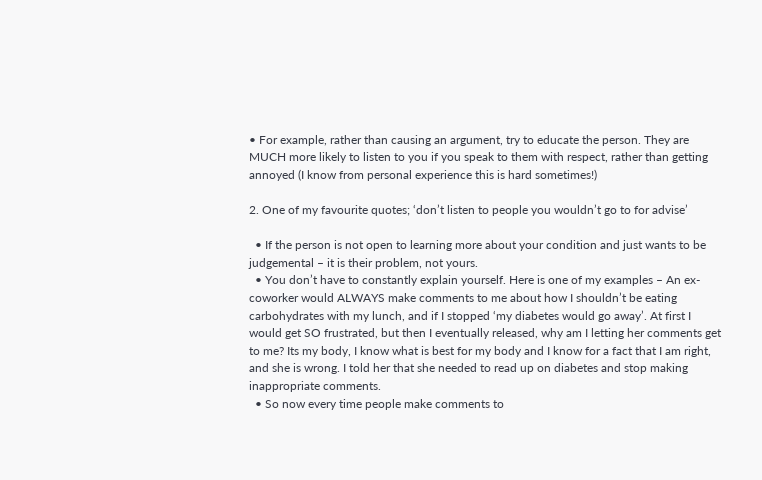• For example, rather than causing an argument, try to educate the person. They are MUCH more likely to listen to you if you speak to them with respect, rather than getting annoyed (I know from personal experience this is hard sometimes!)

2. One of my favourite quotes; ‘don’t listen to people you wouldn’t go to for advise’

  • If the person is not open to learning more about your condition and just wants to be judgemental – it is their problem, not yours.
  • You don’t have to constantly explain yourself. Here is one of my examples – An ex-coworker would ALWAYS make comments to me about how I shouldn’t be eating carbohydrates with my lunch, and if I stopped ‘my diabetes would go away’. At first I would get SO frustrated, but then I eventually released, why am I letting her comments get to me? Its my body, I know what is best for my body and I know for a fact that I am right, and she is wrong. I told her that she needed to read up on diabetes and stop making inappropriate comments.
  • So now every time people make comments to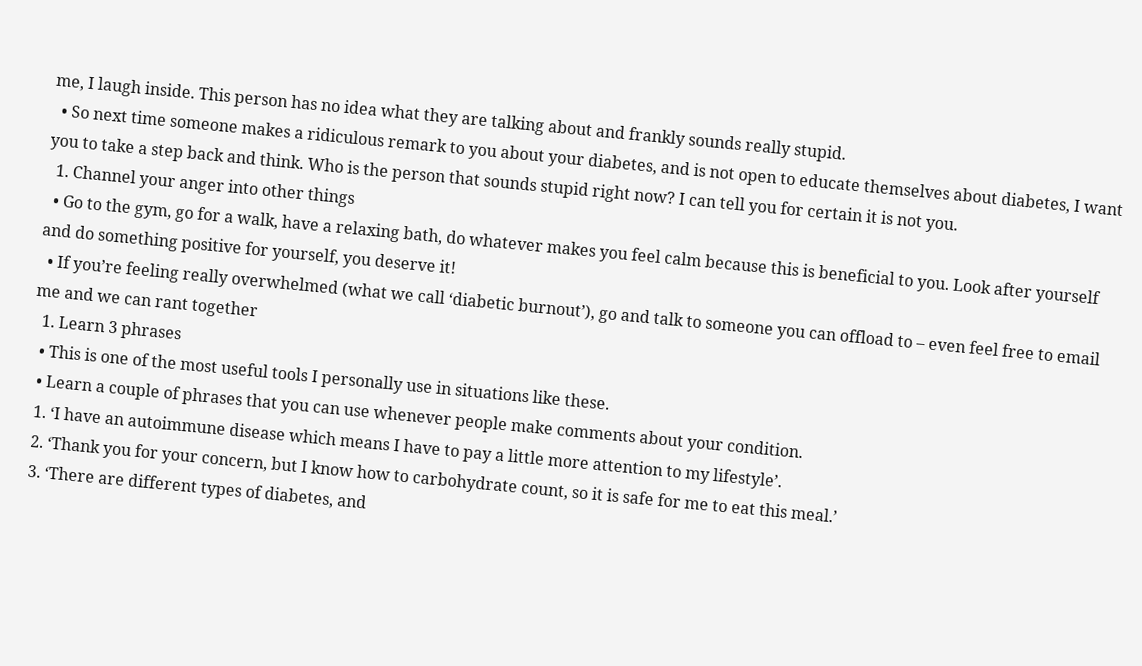me, I laugh inside. This person has no idea what they are talking about and frankly sounds really stupid.
  • So next time someone makes a ridiculous remark to you about your diabetes, and is not open to educate themselves about diabetes, I want you to take a step back and think. Who is the person that sounds stupid right now? I can tell you for certain it is not you.
  1. Channel your anger into other things
  • Go to the gym, go for a walk, have a relaxing bath, do whatever makes you feel calm because this is beneficial to you. Look after yourself and do something positive for yourself, you deserve it!
  • If you’re feeling really overwhelmed (what we call ‘diabetic burnout’), go and talk to someone you can offload to – even feel free to email me and we can rant together
  1. Learn 3 phrases
  • This is one of the most useful tools I personally use in situations like these.
  • Learn a couple of phrases that you can use whenever people make comments about your condition.
  1. ‘I have an autoimmune disease which means I have to pay a little more attention to my lifestyle’.
  2. ‘Thank you for your concern, but I know how to carbohydrate count, so it is safe for me to eat this meal.’
  3. ‘There are different types of diabetes, and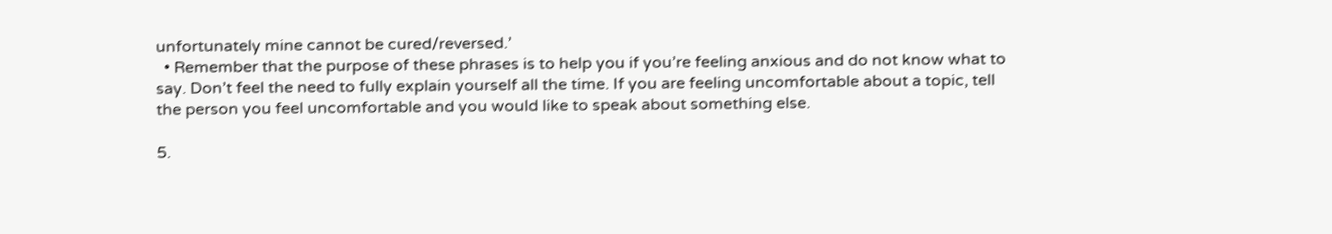unfortunately mine cannot be cured/reversed.’
  • Remember that the purpose of these phrases is to help you if you’re feeling anxious and do not know what to say. Don’t feel the need to fully explain yourself all the time. If you are feeling uncomfortable about a topic, tell the person you feel uncomfortable and you would like to speak about something else.

5.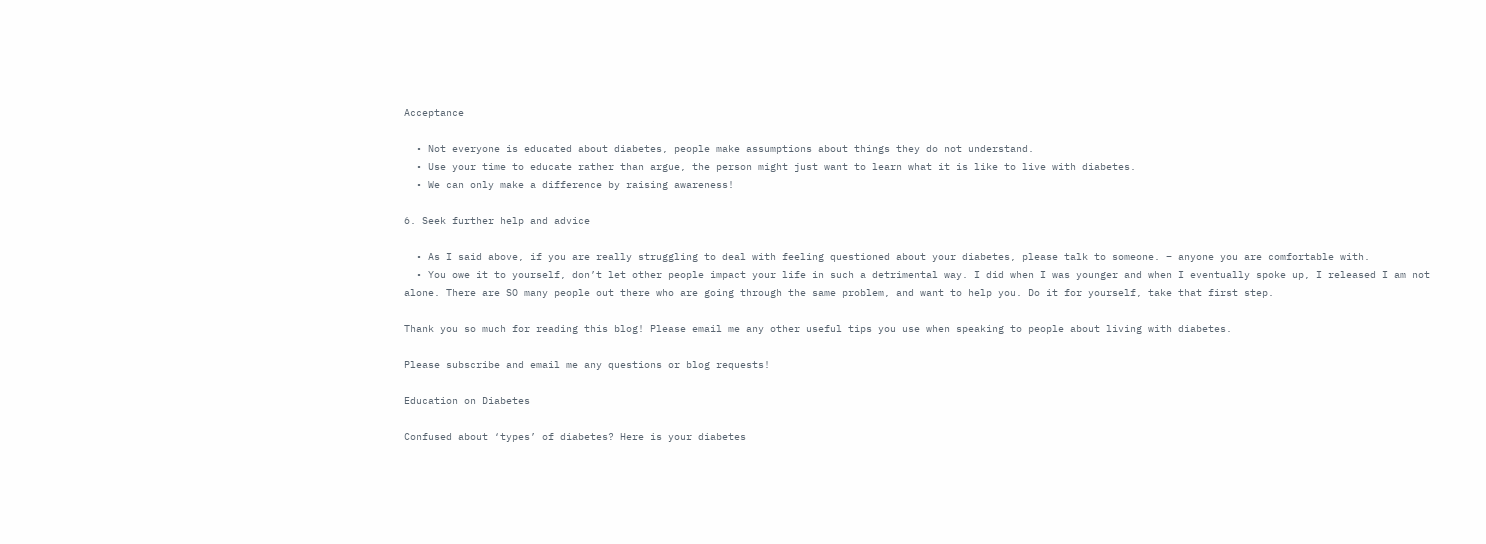Acceptance

  • Not everyone is educated about diabetes, people make assumptions about things they do not understand.
  • Use your time to educate rather than argue, the person might just want to learn what it is like to live with diabetes.
  • We can only make a difference by raising awareness!

6. Seek further help and advice

  • As I said above, if you are really struggling to deal with feeling questioned about your diabetes, please talk to someone. – anyone you are comfortable with.
  • You owe it to yourself, don’t let other people impact your life in such a detrimental way. I did when I was younger and when I eventually spoke up, I released I am not alone. There are SO many people out there who are going through the same problem, and want to help you. Do it for yourself, take that first step.

Thank you so much for reading this blog! Please email me any other useful tips you use when speaking to people about living with diabetes.

Please subscribe and email me any questions or blog requests!

Education on Diabetes

Confused about ‘types’ of diabetes? Here is your diabetes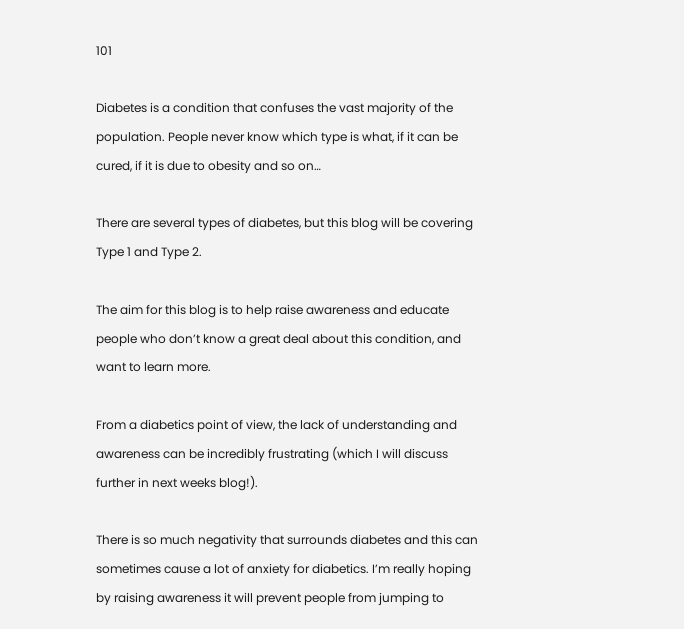101

Diabetes is a condition that confuses the vast majority of the population. People never know which type is what, if it can be cured, if it is due to obesity and so on…

There are several types of diabetes, but this blog will be covering Type 1 and Type 2.

The aim for this blog is to help raise awareness and educate people who don’t know a great deal about this condition, and want to learn more.

From a diabetics point of view, the lack of understanding and awareness can be incredibly frustrating (which I will discuss further in next weeks blog!).

There is so much negativity that surrounds diabetes and this can sometimes cause a lot of anxiety for diabetics. I’m really hoping by raising awareness it will prevent people from jumping to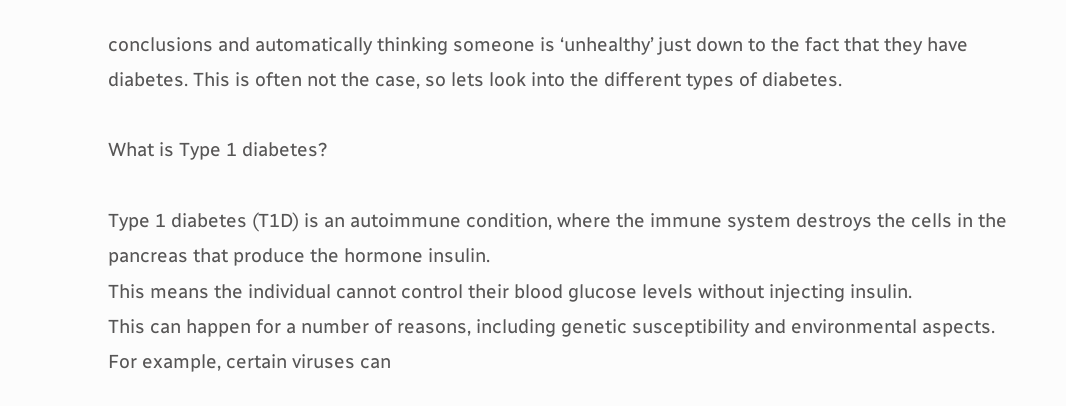conclusions and automatically thinking someone is ‘unhealthy’ just down to the fact that they have diabetes. This is often not the case, so lets look into the different types of diabetes.

What is Type 1 diabetes?

Type 1 diabetes (T1D) is an autoimmune condition, where the immune system destroys the cells in the pancreas that produce the hormone insulin.
This means the individual cannot control their blood glucose levels without injecting insulin.
This can happen for a number of reasons, including genetic susceptibility and environmental aspects.
For example, certain viruses can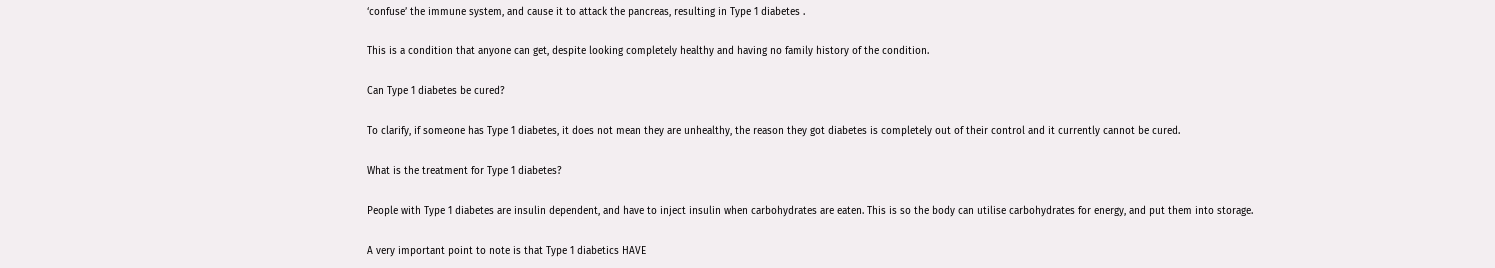‘confuse’ the immune system, and cause it to attack the pancreas, resulting in Type 1 diabetes .

This is a condition that anyone can get, despite looking completely healthy and having no family history of the condition.

Can Type 1 diabetes be cured?

To clarify, if someone has Type 1 diabetes, it does not mean they are unhealthy, the reason they got diabetes is completely out of their control and it currently cannot be cured.

What is the treatment for Type 1 diabetes?

People with Type 1 diabetes are insulin dependent, and have to inject insulin when carbohydrates are eaten. This is so the body can utilise carbohydrates for energy, and put them into storage.

A very important point to note is that Type 1 diabetics HAVE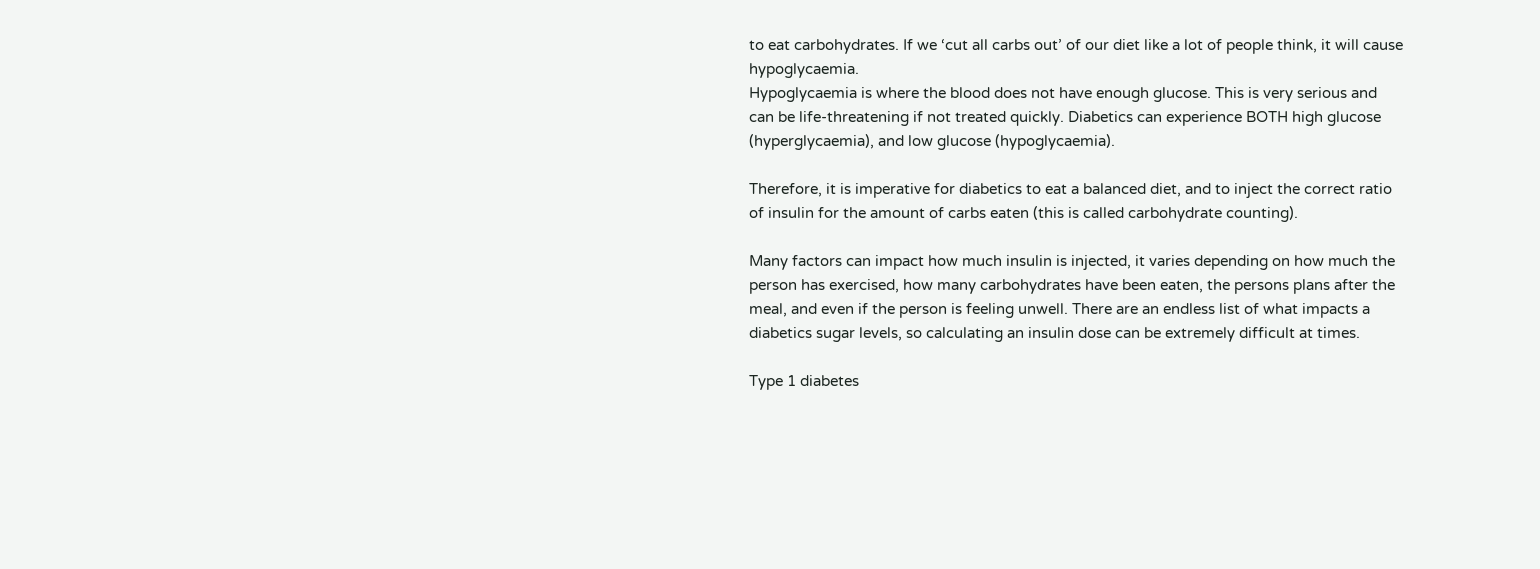to eat carbohydrates. If we ‘cut all carbs out’ of our diet like a lot of people think, it will cause hypoglycaemia.
Hypoglycaemia is where the blood does not have enough glucose. This is very serious and can be life-threatening if not treated quickly. Diabetics can experience BOTH high glucose (hyperglycaemia), and low glucose (hypoglycaemia).

Therefore, it is imperative for diabetics to eat a balanced diet, and to inject the correct ratio of insulin for the amount of carbs eaten (this is called carbohydrate counting).

Many factors can impact how much insulin is injected, it varies depending on how much the person has exercised, how many carbohydrates have been eaten, the persons plans after the meal, and even if the person is feeling unwell. There are an endless list of what impacts a diabetics sugar levels, so calculating an insulin dose can be extremely difficult at times.

Type 1 diabetes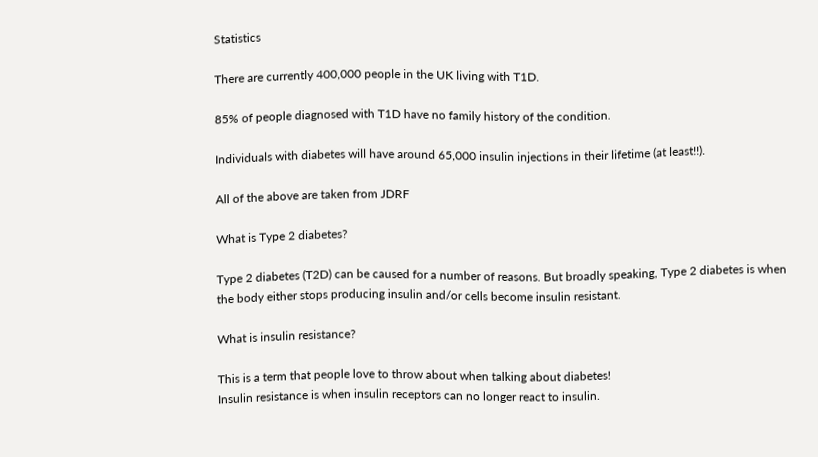Statistics

There are currently 400,000 people in the UK living with T1D.

85% of people diagnosed with T1D have no family history of the condition.

Individuals with diabetes will have around 65,000 insulin injections in their lifetime (at least!!).

All of the above are taken from JDRF

What is Type 2 diabetes?

Type 2 diabetes (T2D) can be caused for a number of reasons. But broadly speaking, Type 2 diabetes is when the body either stops producing insulin and/or cells become insulin resistant.

What is insulin resistance?

This is a term that people love to throw about when talking about diabetes!
Insulin resistance is when insulin receptors can no longer react to insulin.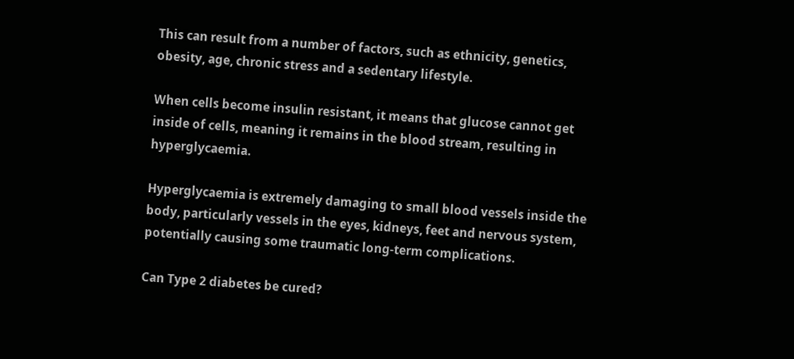This can result from a number of factors, such as ethnicity, genetics, obesity, age, chronic stress and a sedentary lifestyle.

When cells become insulin resistant, it means that glucose cannot get inside of cells, meaning it remains in the blood stream, resulting in hyperglycaemia.

Hyperglycaemia is extremely damaging to small blood vessels inside the body, particularly vessels in the eyes, kidneys, feet and nervous system, potentially causing some traumatic long-term complications.

Can Type 2 diabetes be cured?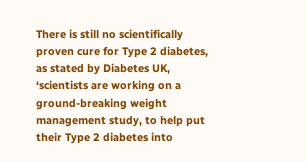There is still no scientifically proven cure for Type 2 diabetes, as stated by Diabetes UK, ‘scientists are working on a ground-breaking weight management study, to help put their Type 2 diabetes into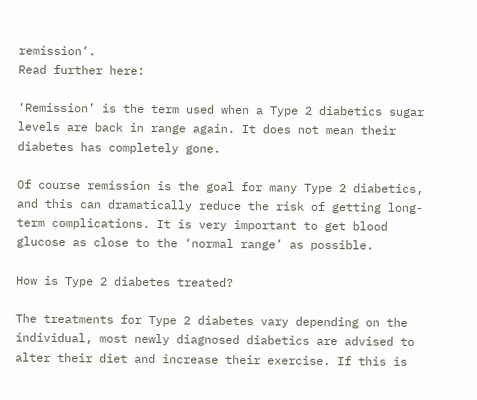remission’.
Read further here:

‘Remission’ is the term used when a Type 2 diabetics sugar levels are back in range again. It does not mean their diabetes has completely gone.

Of course remission is the goal for many Type 2 diabetics, and this can dramatically reduce the risk of getting long-term complications. It is very important to get blood glucose as close to the ‘normal range’ as possible.

How is Type 2 diabetes treated?

The treatments for Type 2 diabetes vary depending on the individual, most newly diagnosed diabetics are advised to alter their diet and increase their exercise. If this is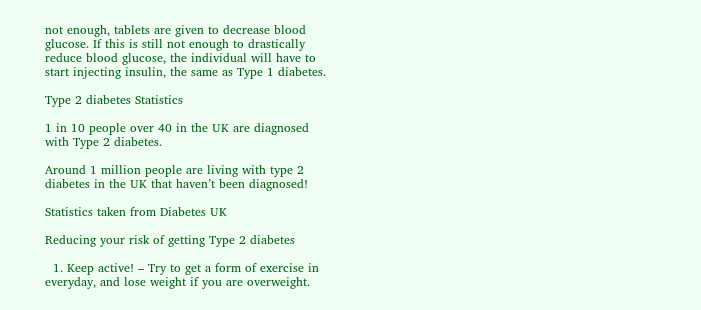not enough, tablets are given to decrease blood glucose. If this is still not enough to drastically reduce blood glucose, the individual will have to start injecting insulin, the same as Type 1 diabetes.

Type 2 diabetes Statistics

1 in 10 people over 40 in the UK are diagnosed with Type 2 diabetes.

Around 1 million people are living with type 2 diabetes in the UK that haven’t been diagnosed!

Statistics taken from Diabetes UK

Reducing your risk of getting Type 2 diabetes

  1. Keep active! – Try to get a form of exercise in everyday, and lose weight if you are overweight.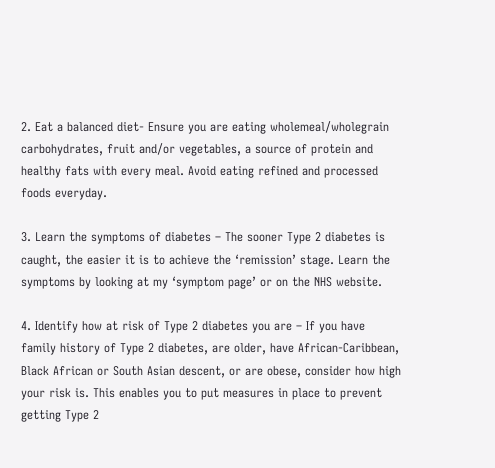2. Eat a balanced diet- Ensure you are eating wholemeal/wholegrain carbohydrates, fruit and/or vegetables, a source of protein and healthy fats with every meal. Avoid eating refined and processed foods everyday.

3. Learn the symptoms of diabetes – The sooner Type 2 diabetes is caught, the easier it is to achieve the ‘remission’ stage. Learn the symptoms by looking at my ‘symptom page’ or on the NHS website.

4. Identify how at risk of Type 2 diabetes you are – If you have family history of Type 2 diabetes, are older, have African-Caribbean, Black African or South Asian descent, or are obese, consider how high your risk is. This enables you to put measures in place to prevent getting Type 2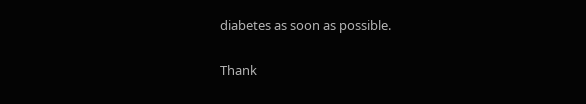diabetes as soon as possible.

Thank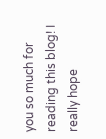you so much for reading this blog! I really hope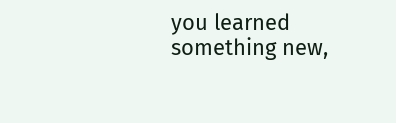you learned something new,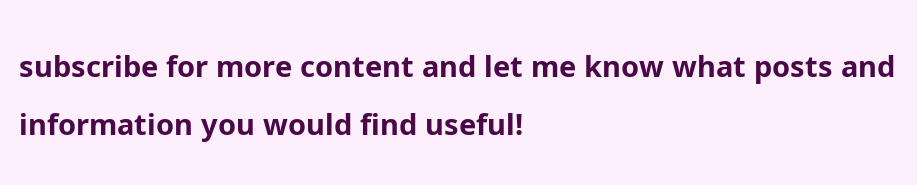subscribe for more content and let me know what posts and information you would find useful!